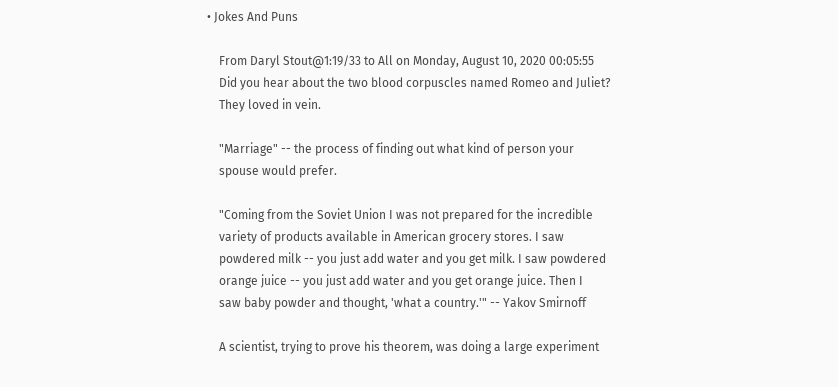• Jokes And Puns

    From Daryl Stout@1:19/33 to All on Monday, August 10, 2020 00:05:55
    Did you hear about the two blood corpuscles named Romeo and Juliet?
    They loved in vein.

    "Marriage" -- the process of finding out what kind of person your
    spouse would prefer.

    "Coming from the Soviet Union I was not prepared for the incredible
    variety of products available in American grocery stores. I saw
    powdered milk -- you just add water and you get milk. I saw powdered
    orange juice -- you just add water and you get orange juice. Then I
    saw baby powder and thought, 'what a country.'" -- Yakov Smirnoff

    A scientist, trying to prove his theorem, was doing a large experiment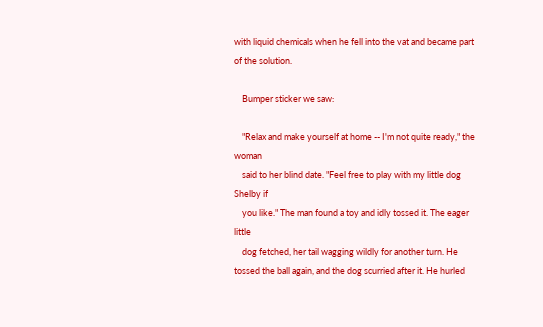with liquid chemicals when he fell into the vat and became part of the solution.

    Bumper sticker we saw:

    "Relax and make yourself at home -- I'm not quite ready," the woman
    said to her blind date. "Feel free to play with my little dog Shelby if
    you like." The man found a toy and idly tossed it. The eager little
    dog fetched, her tail wagging wildly for another turn. He tossed the ball again, and the dog scurried after it. He hurled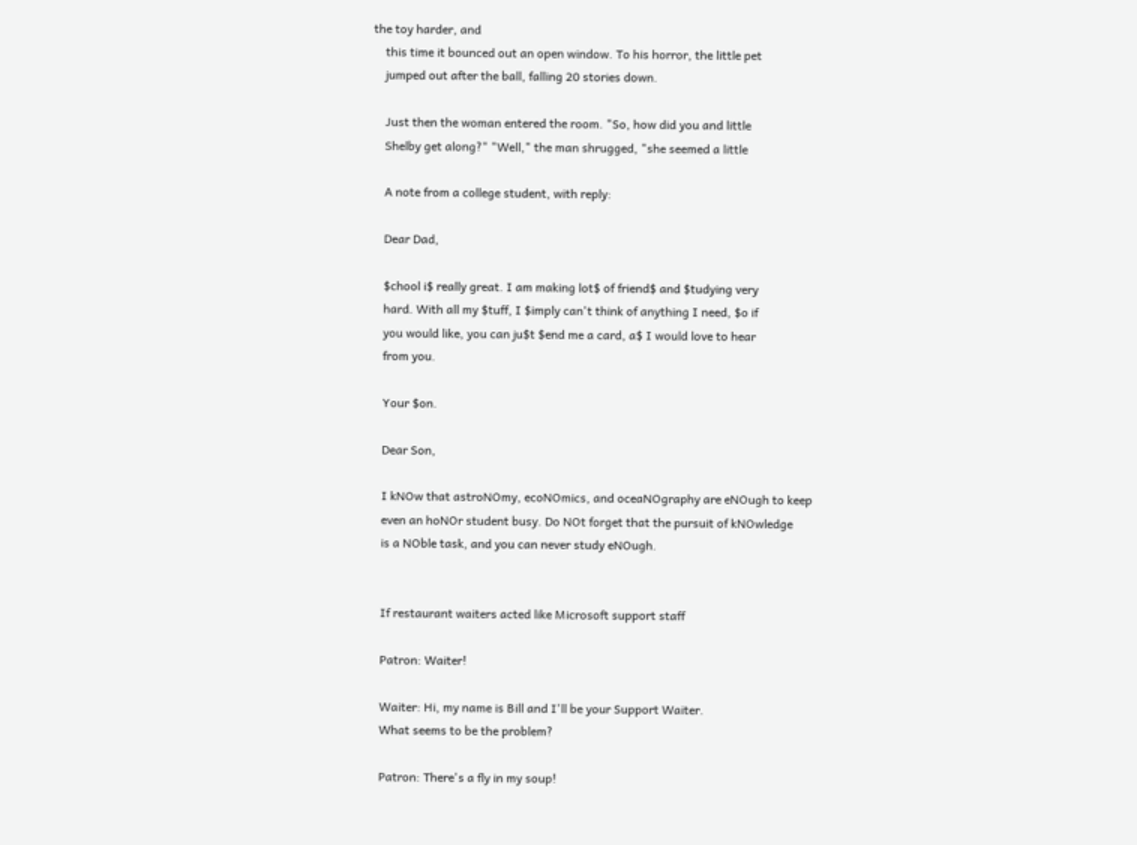the toy harder, and
    this time it bounced out an open window. To his horror, the little pet
    jumped out after the ball, falling 20 stories down.

    Just then the woman entered the room. "So, how did you and little
    Shelby get along?" "Well," the man shrugged, "she seemed a little

    A note from a college student, with reply:

    Dear Dad,

    $chool i$ really great. I am making lot$ of friend$ and $tudying very
    hard. With all my $tuff, I $imply can't think of anything I need, $o if
    you would like, you can ju$t $end me a card, a$ I would love to hear
    from you.

    Your $on.

    Dear Son,

    I kNOw that astroNOmy, ecoNOmics, and oceaNOgraphy are eNOugh to keep
    even an hoNOr student busy. Do NOt forget that the pursuit of kNOwledge
    is a NOble task, and you can never study eNOugh.


    If restaurant waiters acted like Microsoft support staff

    Patron: Waiter!

    Waiter: Hi, my name is Bill and I'll be your Support Waiter.
    What seems to be the problem?

    Patron: There's a fly in my soup!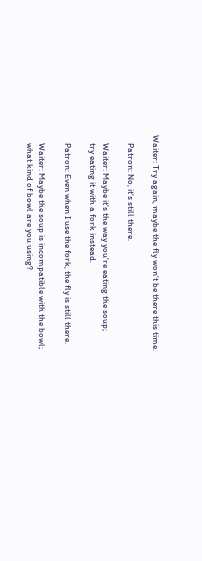Waiter: Try again, maybe the fly won't be there this time.

    Patron: No, it's still there.

    Waiter: Maybe it's the way you're eating the soup;
    try eating it with a fork instead.

    Patron: Even when I use the fork, the fly is still there.

    Waiter: Maybe the soup is incompatible with the bowl;
    what kind of bowl are you using?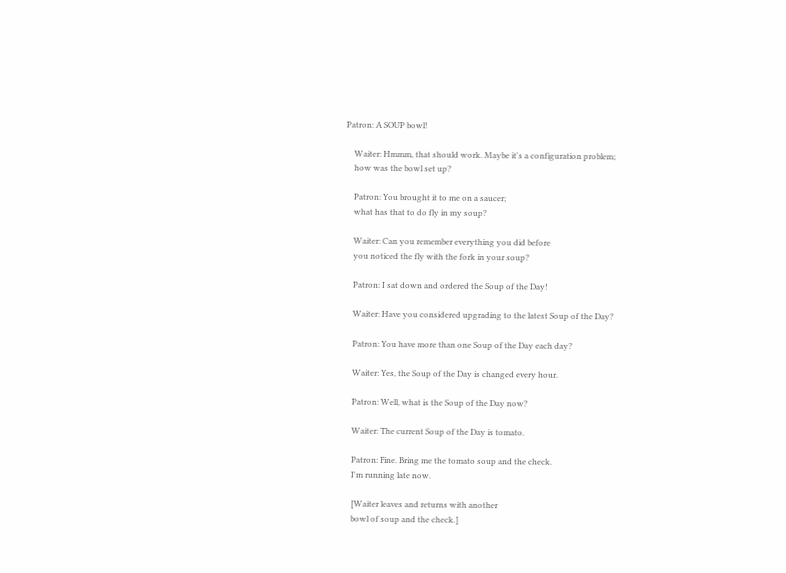Patron: A SOUP bowl!

    Waiter: Hmmm, that should work. Maybe it's a configuration problem;
    how was the bowl set up?

    Patron: You brought it to me on a saucer;
    what has that to do fly in my soup?

    Waiter: Can you remember everything you did before
    you noticed the fly with the fork in your soup?

    Patron: I sat down and ordered the Soup of the Day!

    Waiter: Have you considered upgrading to the latest Soup of the Day?

    Patron: You have more than one Soup of the Day each day?

    Waiter: Yes, the Soup of the Day is changed every hour.

    Patron: Well, what is the Soup of the Day now?

    Waiter: The current Soup of the Day is tomato.

    Patron: Fine. Bring me the tomato soup and the check.
    I'm running late now.

    [Waiter leaves and returns with another
    bowl of soup and the check.]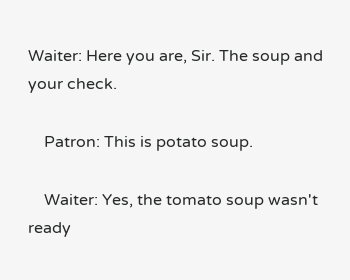Waiter: Here you are, Sir. The soup and your check.

    Patron: This is potato soup.

    Waiter: Yes, the tomato soup wasn't ready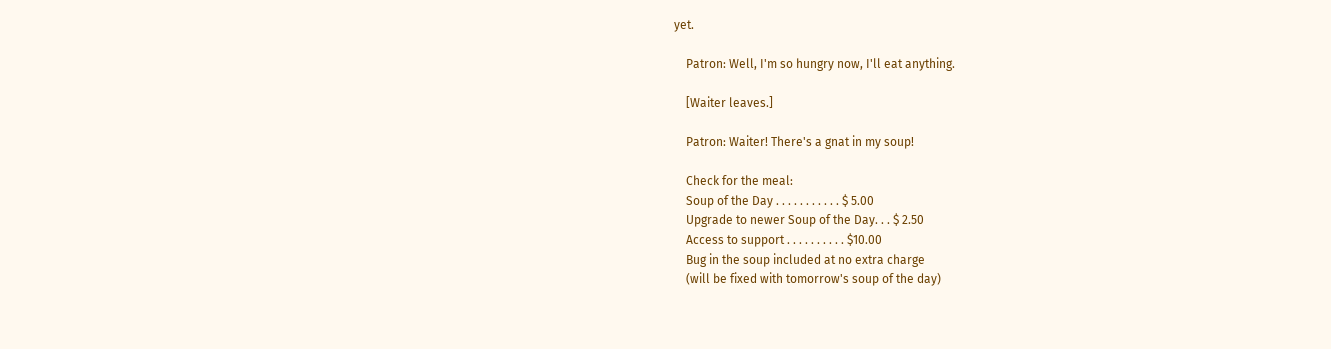yet.

    Patron: Well, I'm so hungry now, I'll eat anything.

    [Waiter leaves.]

    Patron: Waiter! There's a gnat in my soup!

    Check for the meal:
    Soup of the Day . . . . . . . . . . . $ 5.00
    Upgrade to newer Soup of the Day. . . $ 2.50
    Access to support . . . . . . . . . . $10.00
    Bug in the soup included at no extra charge
    (will be fixed with tomorrow's soup of the day)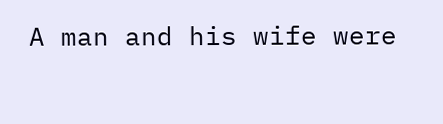A man and his wife were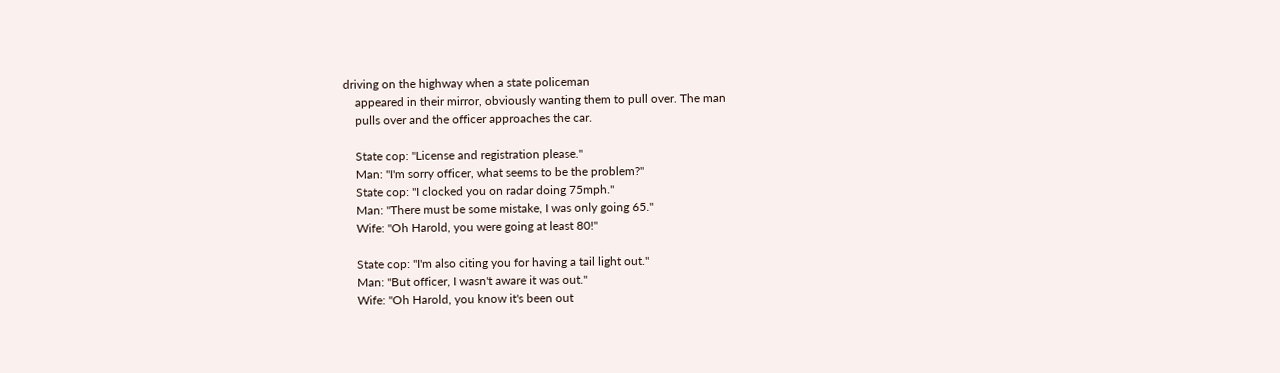driving on the highway when a state policeman
    appeared in their mirror, obviously wanting them to pull over. The man
    pulls over and the officer approaches the car.

    State cop: "License and registration please."
    Man: "I'm sorry officer, what seems to be the problem?"
    State cop: "I clocked you on radar doing 75mph."
    Man: "There must be some mistake, I was only going 65."
    Wife: "Oh Harold, you were going at least 80!"

    State cop: "I'm also citing you for having a tail light out."
    Man: "But officer, I wasn't aware it was out."
    Wife: "Oh Harold, you know it's been out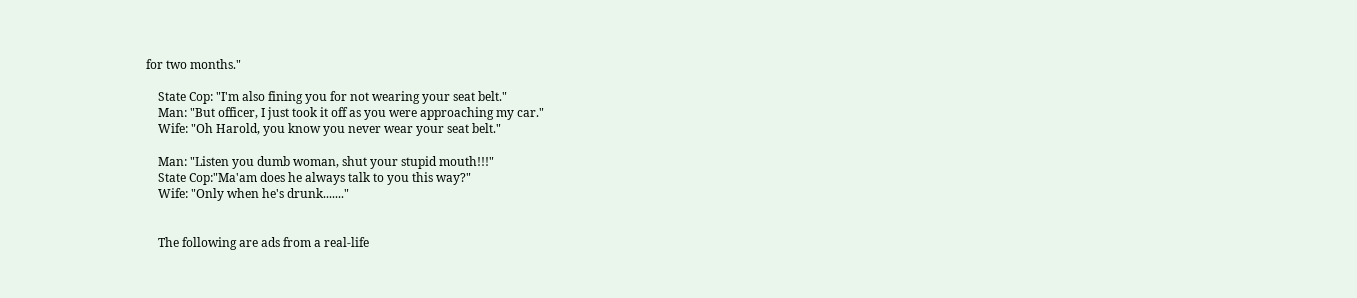for two months."

    State Cop: "I'm also fining you for not wearing your seat belt."
    Man: "But officer, I just took it off as you were approaching my car."
    Wife: "Oh Harold, you know you never wear your seat belt."

    Man: "Listen you dumb woman, shut your stupid mouth!!!"
    State Cop:"Ma'am does he always talk to you this way?"
    Wife: "Only when he's drunk......."


    The following are ads from a real-life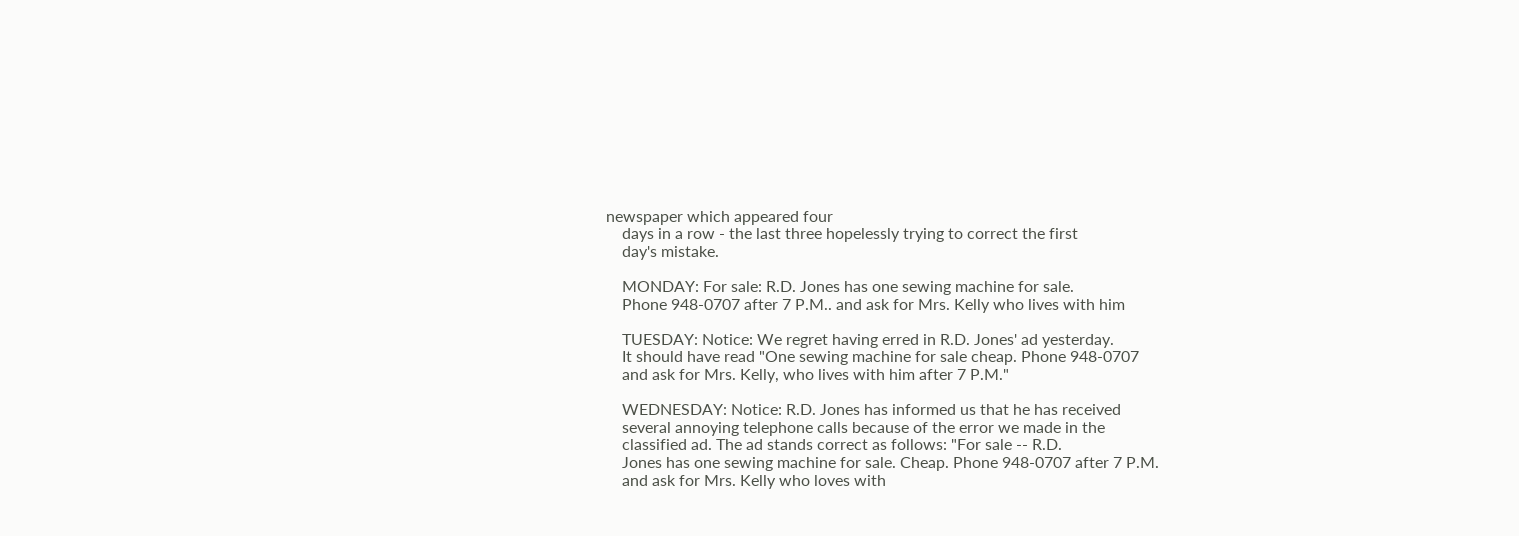newspaper which appeared four
    days in a row - the last three hopelessly trying to correct the first
    day's mistake.

    MONDAY: For sale: R.D. Jones has one sewing machine for sale.
    Phone 948-0707 after 7 P.M.. and ask for Mrs. Kelly who lives with him

    TUESDAY: Notice: We regret having erred in R.D. Jones' ad yesterday.
    It should have read "One sewing machine for sale cheap. Phone 948-0707
    and ask for Mrs. Kelly, who lives with him after 7 P.M."

    WEDNESDAY: Notice: R.D. Jones has informed us that he has received
    several annoying telephone calls because of the error we made in the
    classified ad. The ad stands correct as follows: "For sale -- R.D.
    Jones has one sewing machine for sale. Cheap. Phone 948-0707 after 7 P.M.
    and ask for Mrs. Kelly who loves with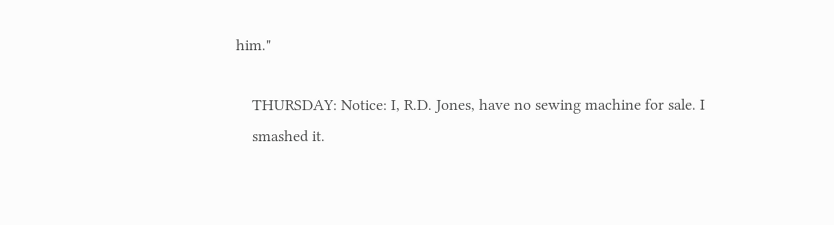him."

    THURSDAY: Notice: I, R.D. Jones, have no sewing machine for sale. I
    smashed it.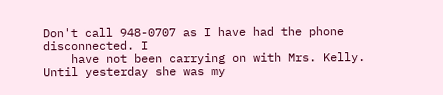Don't call 948-0707 as I have had the phone disconnected. I
    have not been carrying on with Mrs. Kelly. Until yesterday she was my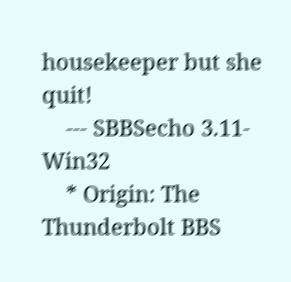housekeeper but she quit!
    --- SBBSecho 3.11-Win32
    * Origin: The Thunderbolt BBS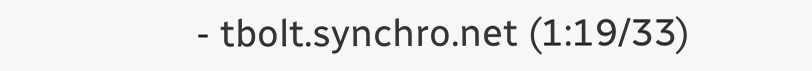- tbolt.synchro.net (1:19/33)